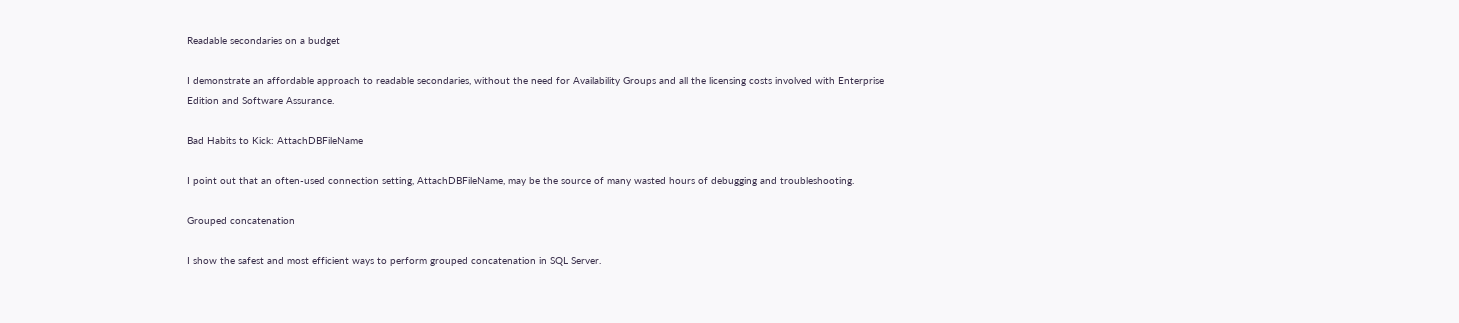Readable secondaries on a budget

I demonstrate an affordable approach to readable secondaries, without the need for Availability Groups and all the licensing costs involved with Enterprise Edition and Software Assurance.

Bad Habits to Kick: AttachDBFileName

I point out that an often-used connection setting, AttachDBFileName, may be the source of many wasted hours of debugging and troubleshooting.

Grouped concatenation

I show the safest and most efficient ways to perform grouped concatenation in SQL Server.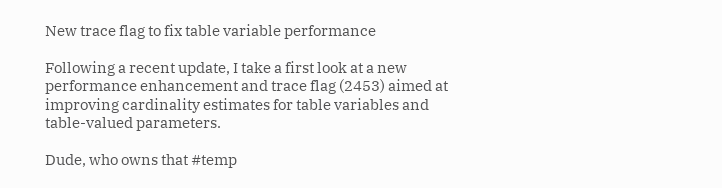New trace flag to fix table variable performance

Following a recent update, I take a first look at a new performance enhancement and trace flag (2453) aimed at improving cardinality estimates for table variables and table-valued parameters.

Dude, who owns that #temp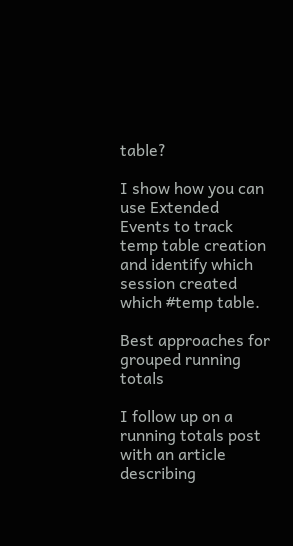table?

I show how you can use Extended Events to track temp table creation and identify which session created which #temp table.

Best approaches for grouped running totals

I follow up on a running totals post with an article describing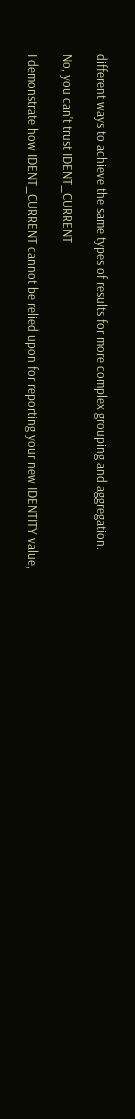different ways to achieve the same types of results for more complex grouping and aggregation.

No, you can't trust IDENT_CURRENT

I demonstrate how IDENT_CURRENT cannot be relied upon for reporting your new IDENTITY value,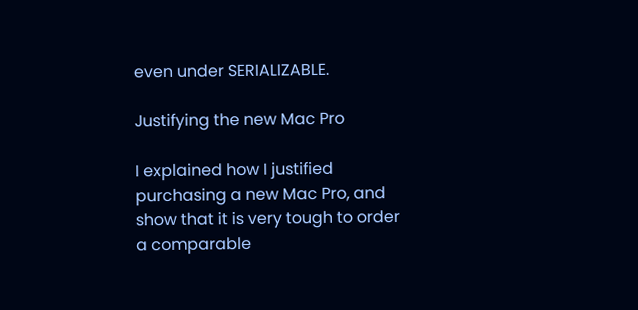even under SERIALIZABLE.

Justifying the new Mac Pro

I explained how I justified purchasing a new Mac Pro, and show that it is very tough to order a comparable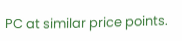PC at similar price points.